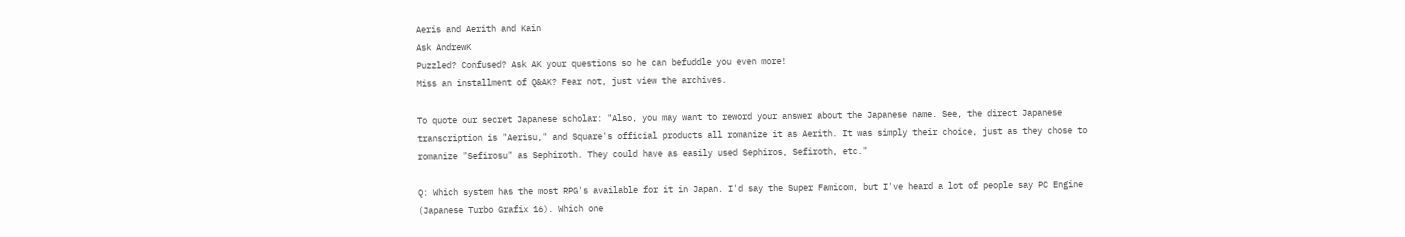Aeris and Aerith and Kain
Ask AndrewK
Puzzled? Confused? Ask AK your questions so he can befuddle you even more!
Miss an installment of Q&AK? Fear not, just view the archives.

To quote our secret Japanese scholar: "Also, you may want to reword your answer about the Japanese name. See, the direct Japanese transcription is "Aerisu," and Square's official products all romanize it as Aerith. It was simply their choice, just as they chose to romanize "Sefirosu" as Sephiroth. They could have as easily used Sephiros, Sefiroth, etc."

Q: Which system has the most RPG's available for it in Japan. I'd say the Super Famicom, but I've heard a lot of people say PC Engine (Japanese Turbo Grafix 16). Which one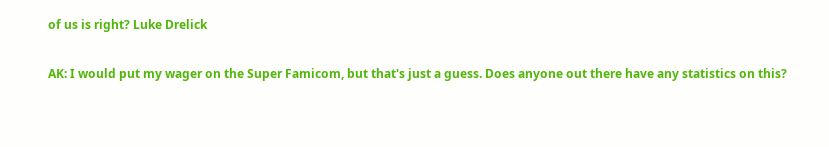of us is right? Luke Drelick

AK: I would put my wager on the Super Famicom, but that's just a guess. Does anyone out there have any statistics on this?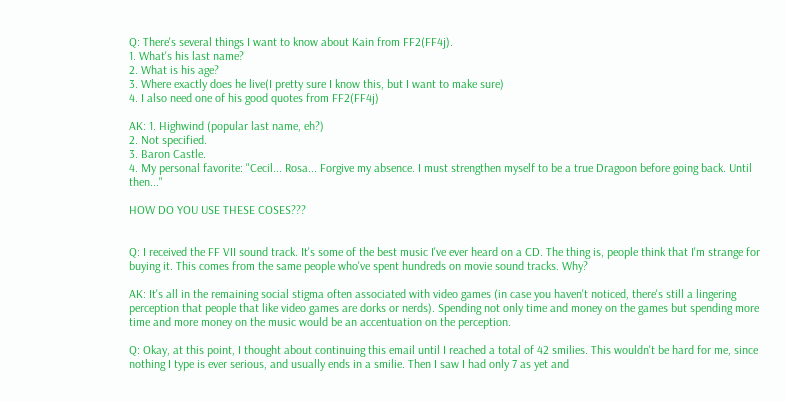Q: There's several things I want to know about Kain from FF2(FF4j).
1. What's his last name?
2. What is his age?
3. Where exactly does he live(I pretty sure I know this, but I want to make sure)
4. I also need one of his good quotes from FF2(FF4j)

AK: 1. Highwind (popular last name, eh?)
2. Not specified.
3. Baron Castle.
4. My personal favorite: "Cecil... Rosa... Forgive my absence. I must strengthen myself to be a true Dragoon before going back. Until then..."

HOW DO YOU USE THESE COSES???


Q: I received the FF VII sound track. It's some of the best music I've ever heard on a CD. The thing is, people think that I'm strange for buying it. This comes from the same people who've spent hundreds on movie sound tracks. Why?

AK: It's all in the remaining social stigma often associated with video games (in case you haven't noticed, there's still a lingering perception that people that like video games are dorks or nerds). Spending not only time and money on the games but spending more time and more money on the music would be an accentuation on the perception.

Q: Okay, at this point, I thought about continuing this email until I reached a total of 42 smilies. This wouldn't be hard for me, since nothing I type is ever serious, and usually ends in a smilie. Then I saw I had only 7 as yet and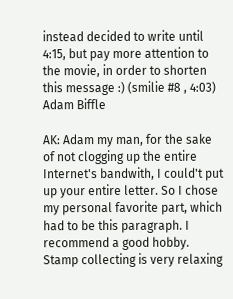instead decided to write until 4:15, but pay more attention to the movie, in order to shorten this message :) (smilie #8 , 4:03)
Adam Biffle

AK: Adam my man, for the sake of not clogging up the entire Internet's bandwith, I could't put up your entire letter. So I chose my personal favorite part, which had to be this paragraph. I recommend a good hobby. Stamp collecting is very relaxing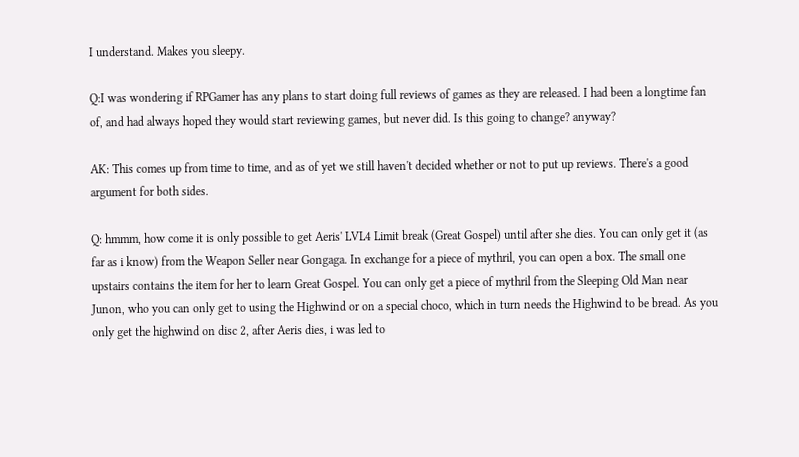I understand. Makes you sleepy.

Q:I was wondering if RPGamer has any plans to start doing full reviews of games as they are released. I had been a longtime fan of, and had always hoped they would start reviewing games, but never did. Is this going to change? anyway?

AK: This comes up from time to time, and as of yet we still haven't decided whether or not to put up reviews. There's a good argument for both sides.

Q: hmmm, how come it is only possible to get Aeris' LVL4 Limit break (Great Gospel) until after she dies. You can only get it (as far as i know) from the Weapon Seller near Gongaga. In exchange for a piece of mythril, you can open a box. The small one upstairs contains the item for her to learn Great Gospel. You can only get a piece of mythril from the Sleeping Old Man near Junon, who you can only get to using the Highwind or on a special choco, which in turn needs the Highwind to be bread. As you only get the highwind on disc 2, after Aeris dies, i was led to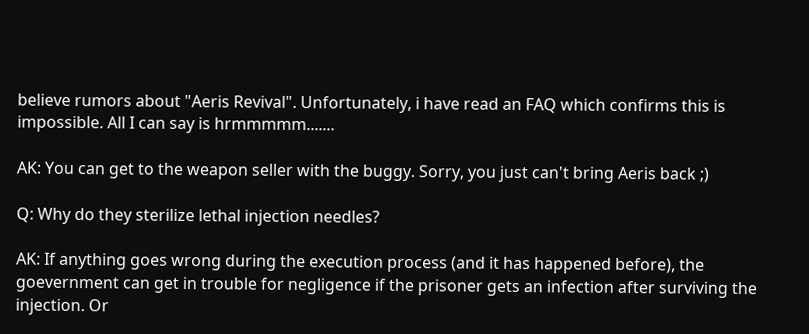believe rumors about "Aeris Revival". Unfortunately, i have read an FAQ which confirms this is impossible. All I can say is hrmmmmm.......

AK: You can get to the weapon seller with the buggy. Sorry, you just can't bring Aeris back ;)

Q: Why do they sterilize lethal injection needles?

AK: If anything goes wrong during the execution process (and it has happened before), the goevernment can get in trouble for negligence if the prisoner gets an infection after surviving the injection. Or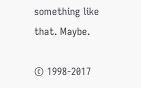something like that. Maybe.

© 1998-2017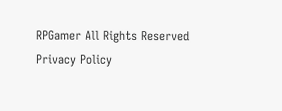RPGamer All Rights Reserved
Privacy Policy